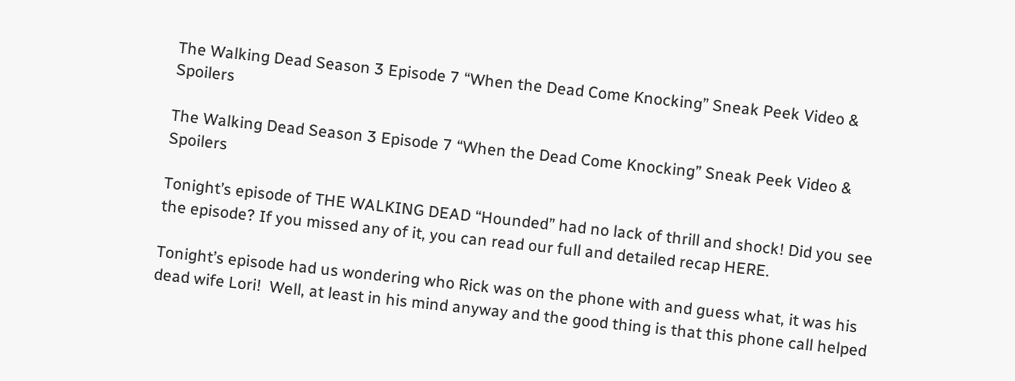The Walking Dead Season 3 Episode 7 “When the Dead Come Knocking” Sneak Peek Video & Spoilers

The Walking Dead Season 3 Episode 7 “When the Dead Come Knocking” Sneak Peek Video & Spoilers

Tonight’s episode of THE WALKING DEAD “Hounded” had no lack of thrill and shock! Did you see the episode? If you missed any of it, you can read our full and detailed recap HERE.

Tonight’s episode had us wondering who Rick was on the phone with and guess what, it was his dead wife Lori!  Well, at least in his mind anyway and the good thing is that this phone call helped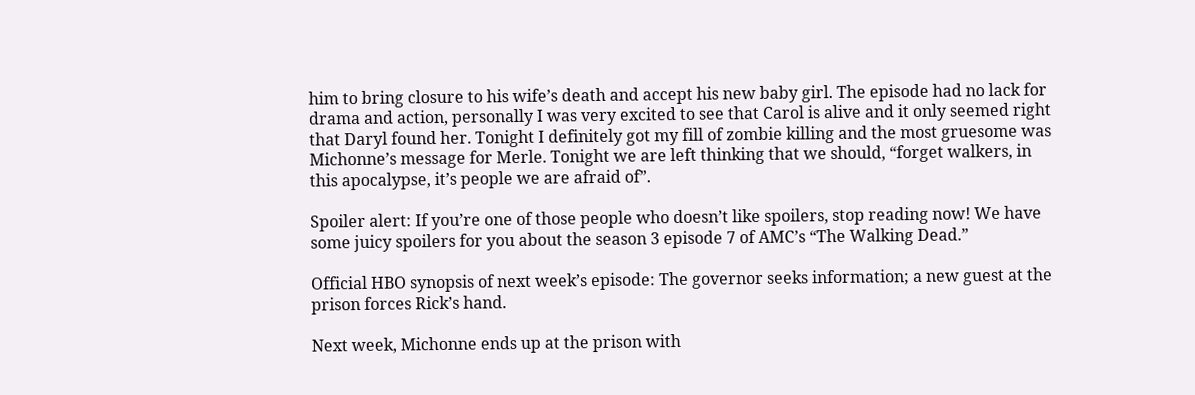him to bring closure to his wife’s death and accept his new baby girl. The episode had no lack for drama and action, personally I was very excited to see that Carol is alive and it only seemed right that Daryl found her. Tonight I definitely got my fill of zombie killing and the most gruesome was Michonne’s message for Merle. Tonight we are left thinking that we should, “forget walkers, in this apocalypse, it’s people we are afraid of”.

Spoiler alert: If you’re one of those people who doesn’t like spoilers, stop reading now! We have some juicy spoilers for you about the season 3 episode 7 of AMC’s “The Walking Dead.”

Official HBO synopsis of next week’s episode: The governor seeks information; a new guest at the prison forces Rick’s hand.

Next week, Michonne ends up at the prison with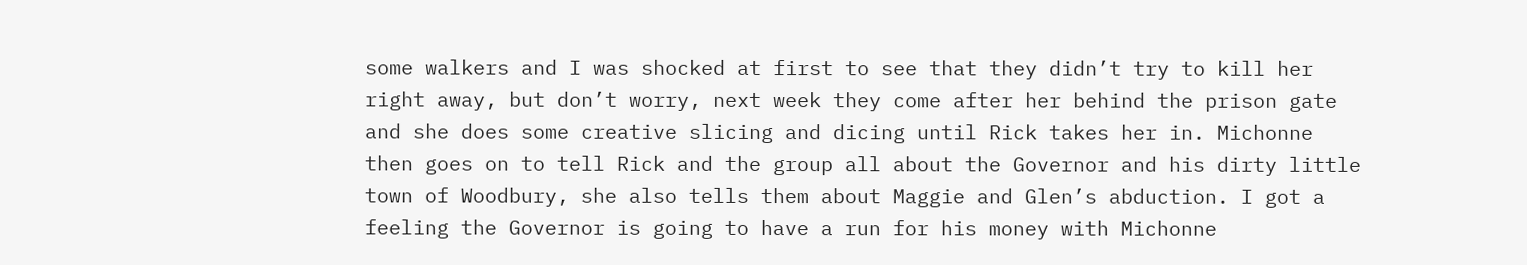some walkers and I was shocked at first to see that they didn’t try to kill her right away, but don’t worry, next week they come after her behind the prison gate and she does some creative slicing and dicing until Rick takes her in. Michonne then goes on to tell Rick and the group all about the Governor and his dirty little town of Woodbury, she also tells them about Maggie and Glen’s abduction. I got a feeling the Governor is going to have a run for his money with Michonne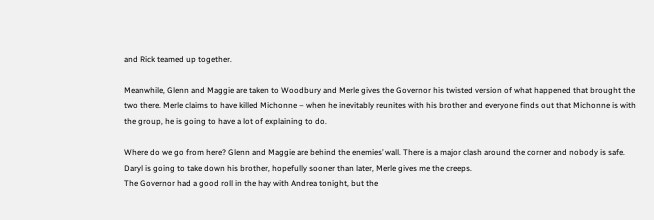and Rick teamed up together.

Meanwhile, Glenn and Maggie are taken to Woodbury and Merle gives the Governor his twisted version of what happened that brought the two there. Merle claims to have killed Michonne – when he inevitably reunites with his brother and everyone finds out that Michonne is with the group, he is going to have a lot of explaining to do.

Where do we go from here? Glenn and Maggie are behind the enemies’ wall. There is a major clash around the corner and nobody is safe. Daryl is going to take down his brother, hopefully sooner than later, Merle gives me the creeps.
The Governor had a good roll in the hay with Andrea tonight, but the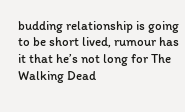budding relationship is going to be short lived, rumour has it that he’s not long for The Walking Dead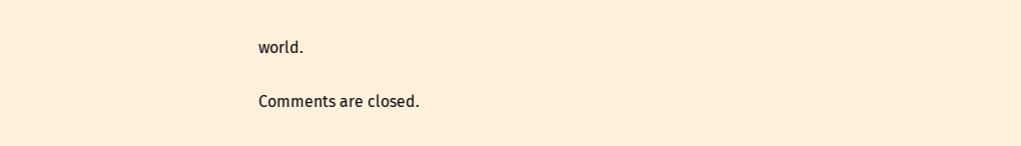world.

Comments are closed.